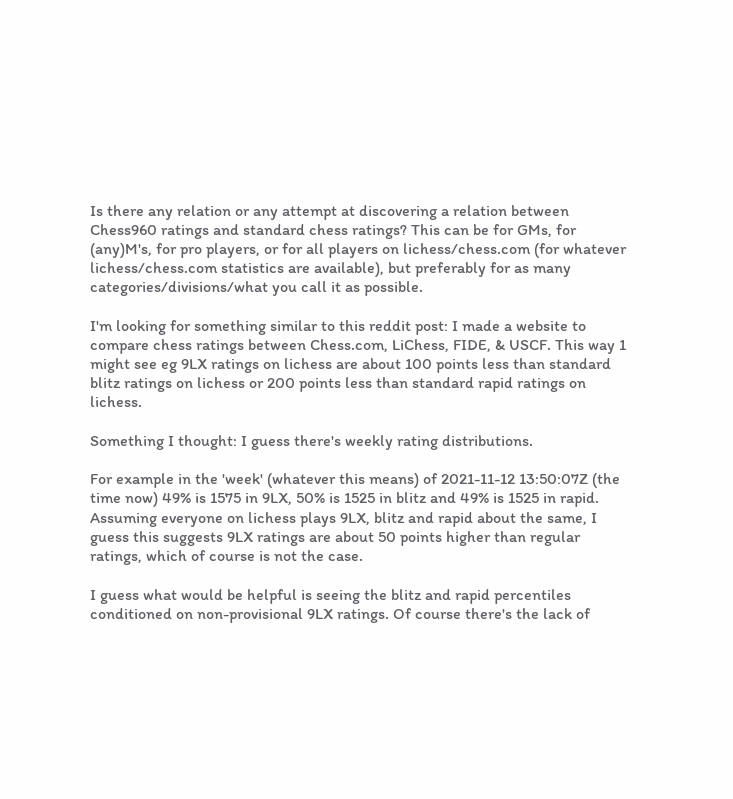Is there any relation or any attempt at discovering a relation between Chess960 ratings and standard chess ratings? This can be for GMs, for (any)M's, for pro players, or for all players on lichess/chess.com (for whatever lichess/chess.com statistics are available), but preferably for as many categories/divisions/what you call it as possible.

I'm looking for something similar to this reddit post: I made a website to compare chess ratings between Chess.com, LiChess, FIDE, & USCF. This way 1 might see eg 9LX ratings on lichess are about 100 points less than standard blitz ratings on lichess or 200 points less than standard rapid ratings on lichess.

Something I thought: I guess there's weekly rating distributions.

For example in the 'week' (whatever this means) of 2021-11-12 13:50:07Z (the time now) 49% is 1575 in 9LX, 50% is 1525 in blitz and 49% is 1525 in rapid. Assuming everyone on lichess plays 9LX, blitz and rapid about the same, I guess this suggests 9LX ratings are about 50 points higher than regular ratings, which of course is not the case.

I guess what would be helpful is seeing the blitz and rapid percentiles conditioned on non-provisional 9LX ratings. Of course there's the lack of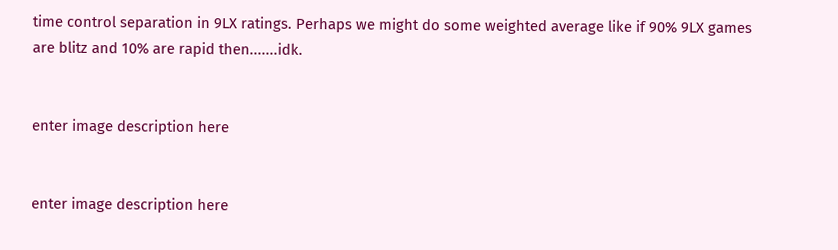time control separation in 9LX ratings. Perhaps we might do some weighted average like if 90% 9LX games are blitz and 10% are rapid then.......idk.


enter image description here


enter image description here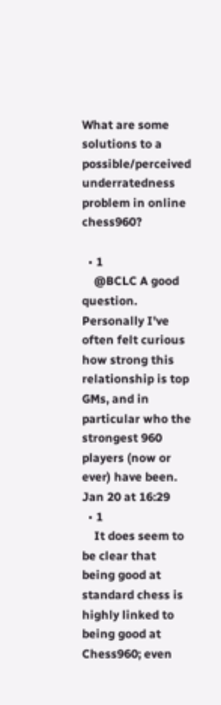What are some solutions to a possible/perceived underratedness problem in online chess960?

  • 1
    @BCLC A good question. Personally I've often felt curious how strong this relationship is top GMs, and in particular who the strongest 960 players (now or ever) have been. Jan 20 at 16:29
  • 1
    It does seem to be clear that being good at standard chess is highly linked to being good at Chess960; even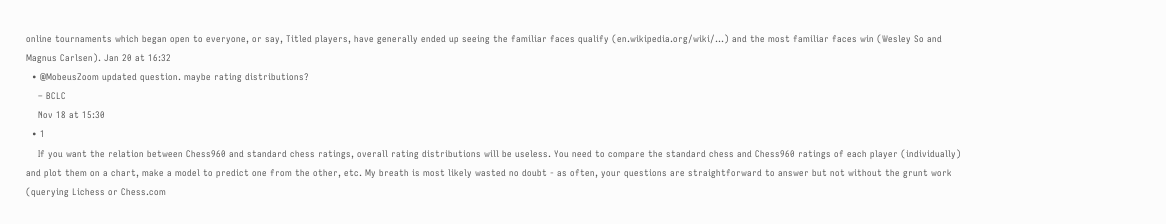online tournaments which began open to everyone, or say, Titled players, have generally ended up seeing the familiar faces qualify (en.wikipedia.org/wiki/…) and the most familiar faces win (Wesley So and Magnus Carlsen). Jan 20 at 16:32
  • @MobeusZoom updated question. maybe rating distributions?
    – BCLC
    Nov 18 at 15:30
  • 1
    If you want the relation between Chess960 and standard chess ratings, overall rating distributions will be useless. You need to compare the standard chess and Chess960 ratings of each player (individually) and plot them on a chart, make a model to predict one from the other, etc. My breath is most likely wasted no doubt - as often, your questions are straightforward to answer but not without the grunt work (querying Lichess or Chess.com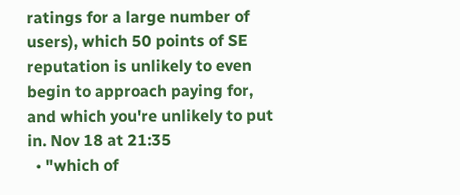ratings for a large number of users), which 50 points of SE reputation is unlikely to even begin to approach paying for, and which you're unlikely to put in. Nov 18 at 21:35
  • "which of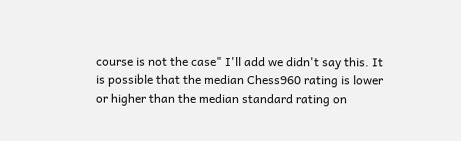course is not the case" I'll add we didn't say this. It is possible that the median Chess960 rating is lower or higher than the median standard rating on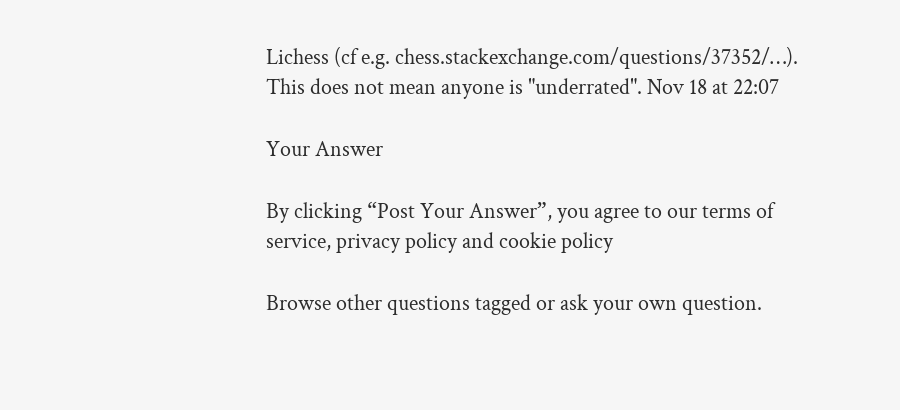Lichess (cf e.g. chess.stackexchange.com/questions/37352/…). This does not mean anyone is "underrated". Nov 18 at 22:07

Your Answer

By clicking “Post Your Answer”, you agree to our terms of service, privacy policy and cookie policy

Browse other questions tagged or ask your own question.